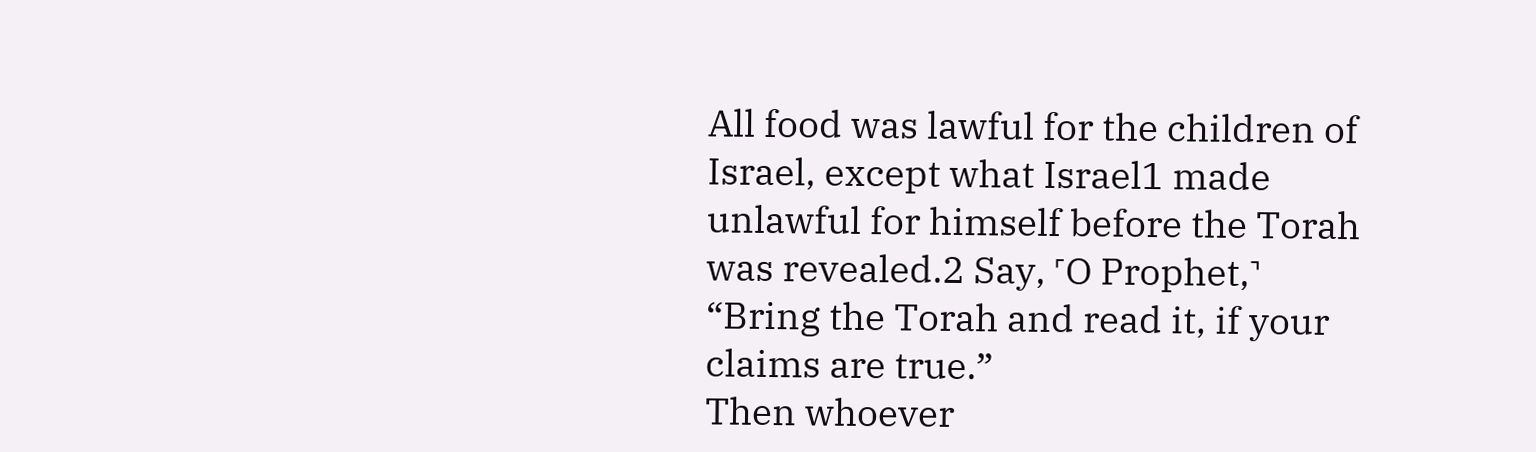All food was lawful for the children of Israel, except what Israel1 made unlawful for himself before the Torah was revealed.2 Say, ˹O Prophet,˺ “Bring the Torah and read it, if your claims are true.”
Then whoever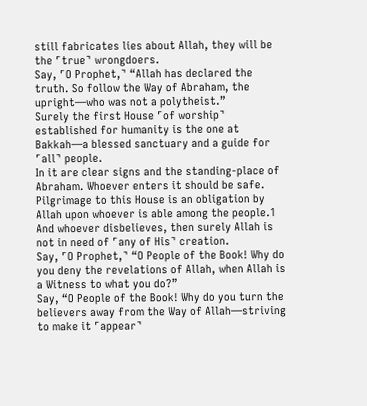still fabricates lies about Allah, they will be the ˹true˺ wrongdoers.
Say, ˹O Prophet,˺ “Allah has declared the truth. So follow the Way of Abraham, the upright—who was not a polytheist.”
Surely the first House ˹of worship˺ established for humanity is the one at Bakkah—a blessed sanctuary and a guide for ˹all˺ people.
In it are clear signs and the standing-place of Abraham. Whoever enters it should be safe. Pilgrimage to this House is an obligation by Allah upon whoever is able among the people.1 And whoever disbelieves, then surely Allah is not in need of ˹any of His˺ creation.
Say, ˹O Prophet,˺ “O People of the Book! Why do you deny the revelations of Allah, when Allah is a Witness to what you do?”
Say, “O People of the Book! Why do you turn the believers away from the Way of Allah—striving to make it ˹appear˺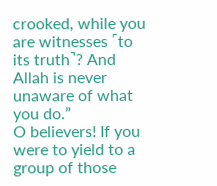crooked, while you are witnesses ˹to its truth˺? And Allah is never unaware of what you do.”
O believers! If you were to yield to a group of those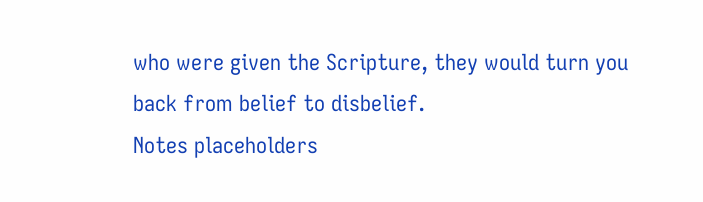who were given the Scripture, they would turn you back from belief to disbelief.
Notes placeholders